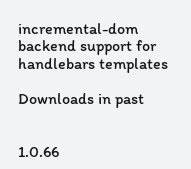incremental-dom backend support for handlebars templates

Downloads in past


1.0.66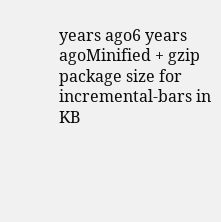years ago6 years agoMinified + gzip package size for incremental-bars in KB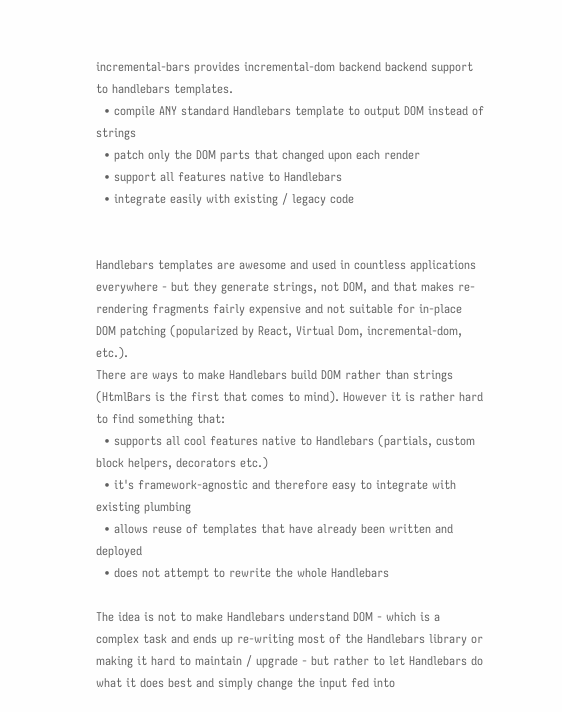incremental-bars provides incremental-dom backend backend support to handlebars templates.
  • compile ANY standard Handlebars template to output DOM instead of strings
  • patch only the DOM parts that changed upon each render
  • support all features native to Handlebars
  • integrate easily with existing / legacy code


Handlebars templates are awesome and used in countless applications everywhere - but they generate strings, not DOM, and that makes re-rendering fragments fairly expensive and not suitable for in-place DOM patching (popularized by React, Virtual Dom, incremental-dom, etc.).
There are ways to make Handlebars build DOM rather than strings (HtmlBars is the first that comes to mind). However it is rather hard to find something that:
  • supports all cool features native to Handlebars (partials, custom block helpers, decorators etc.)
  • it's framework-agnostic and therefore easy to integrate with existing plumbing
  • allows reuse of templates that have already been written and deployed
  • does not attempt to rewrite the whole Handlebars

The idea is not to make Handlebars understand DOM - which is a complex task and ends up re-writing most of the Handlebars library or making it hard to maintain / upgrade - but rather to let Handlebars do what it does best and simply change the input fed into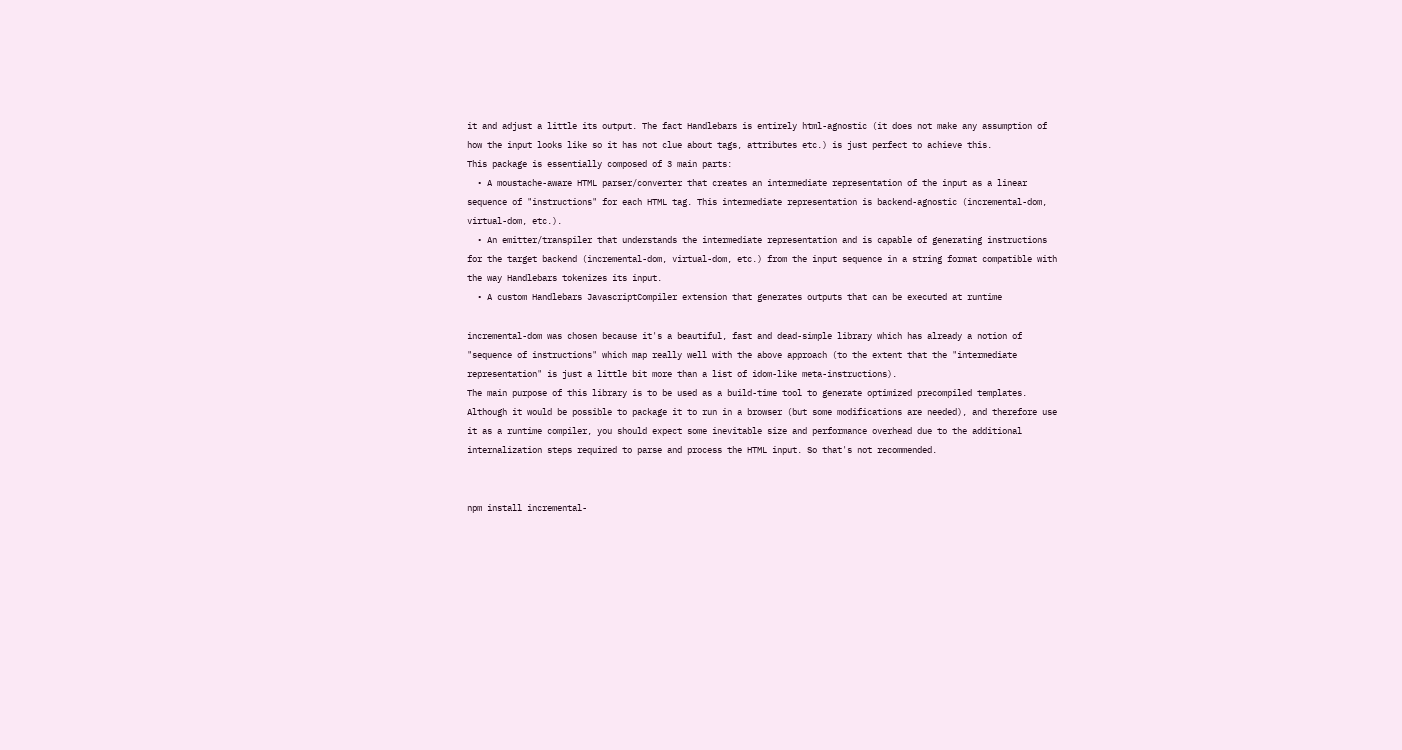it and adjust a little its output. The fact Handlebars is entirely html-agnostic (it does not make any assumption of how the input looks like so it has not clue about tags, attributes etc.) is just perfect to achieve this.
This package is essentially composed of 3 main parts:
  • A moustache-aware HTML parser/converter that creates an intermediate representation of the input as a linear sequence of "instructions" for each HTML tag. This intermediate representation is backend-agnostic (incremental-dom, virtual-dom, etc.).
  • An emitter/transpiler that understands the intermediate representation and is capable of generating instructions for the target backend (incremental-dom, virtual-dom, etc.) from the input sequence in a string format compatible with the way Handlebars tokenizes its input.
  • A custom Handlebars JavascriptCompiler extension that generates outputs that can be executed at runtime

incremental-dom was chosen because it's a beautiful, fast and dead-simple library which has already a notion of "sequence of instructions" which map really well with the above approach (to the extent that the "intermediate representation" is just a little bit more than a list of idom-like meta-instructions).
The main purpose of this library is to be used as a build-time tool to generate optimized precompiled templates. Although it would be possible to package it to run in a browser (but some modifications are needed), and therefore use it as a runtime compiler, you should expect some inevitable size and performance overhead due to the additional internalization steps required to parse and process the HTML input. So that's not recommended.


npm install incremental-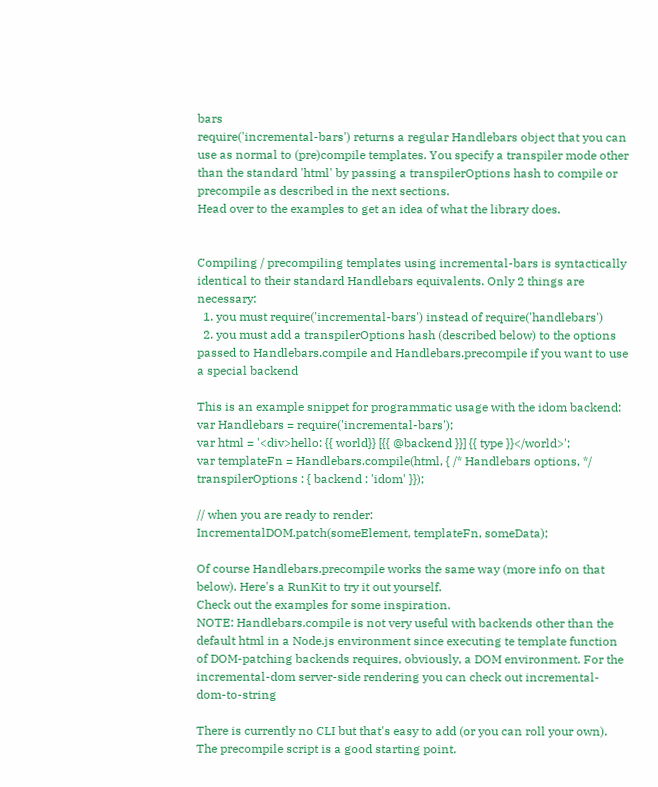bars
require('incremental-bars') returns a regular Handlebars object that you can use as normal to (pre)compile templates. You specify a transpiler mode other than the standard 'html' by passing a transpilerOptions hash to compile or precompile as described in the next sections.
Head over to the examples to get an idea of what the library does.


Compiling / precompiling templates using incremental-bars is syntactically identical to their standard Handlebars equivalents. Only 2 things are necessary:
  1. you must require('incremental-bars') instead of require('handlebars')
  2. you must add a transpilerOptions hash (described below) to the options passed to Handlebars.compile and Handlebars.precompile if you want to use a special backend

This is an example snippet for programmatic usage with the idom backend:
var Handlebars = require('incremental-bars');
var html = '<div>hello: {{ world}} [{{ @backend }}] {{ type }}</world>';
var templateFn = Handlebars.compile(html, { /* Handlebars options, */ transpilerOptions : { backend : 'idom' }});

// when you are ready to render:
IncrementalDOM.patch(someElement, templateFn, someData);

Of course Handlebars.precompile works the same way (more info on that below). Here's a RunKit to try it out yourself.
Check out the examples for some inspiration.
NOTE: Handlebars.compile is not very useful with backends other than the default html in a Node.js environment since executing te template function of DOM-patching backends requires, obviously, a DOM environment. For the incremental-dom server-side rendering you can check out incremental-dom-to-string

There is currently no CLI but that's easy to add (or you can roll your own). The precompile script is a good starting point.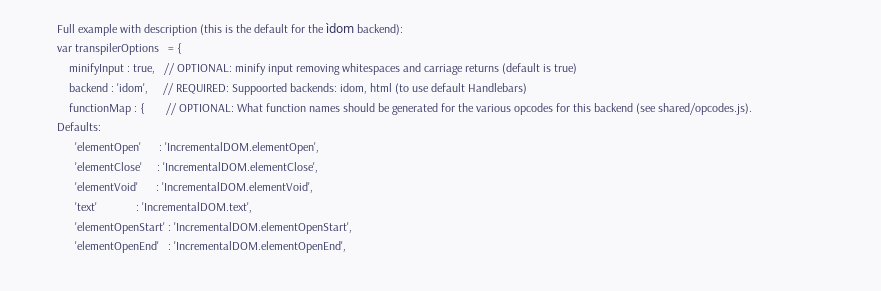Full example with description (this is the default for the ìdom backend):
var transpilerOptions   = {
    minifyInput : true,   // OPTIONAL: minify input removing whitespaces and carriage returns (default is true)
    backend : 'idom',     // REQUIRED: Suppoorted backends: idom, html (to use default Handlebars)
    functionMap : {       // OPTIONAL: What function names should be generated for the various opcodes for this backend (see shared/opcodes.js). Defaults:
      'elementOpen'      : 'IncrementalDOM.elementOpen',
      'elementClose'     : 'IncrementalDOM.elementClose',
      'elementVoid'      : 'IncrementalDOM.elementVoid',
      'text'             : 'IncrementalDOM.text',
      'elementOpenStart' : 'IncrementalDOM.elementOpenStart',
      'elementOpenEnd'   : 'IncrementalDOM.elementOpenEnd',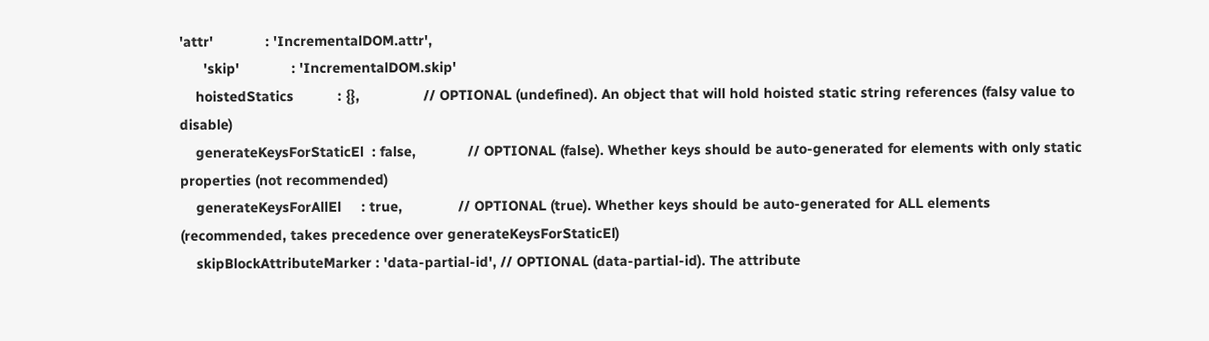'attr'             : 'IncrementalDOM.attr',
      'skip'             : 'IncrementalDOM.skip'
    hoistedStatics           : {},                // OPTIONAL (undefined). An object that will hold hoisted static string references (falsy value to disable)
    generateKeysForStaticEl  : false,             // OPTIONAL (false). Whether keys should be auto-generated for elements with only static properties (not recommended)
    generateKeysForAllEl     : true,              // OPTIONAL (true). Whether keys should be auto-generated for ALL elements (recommended, takes precedence over generateKeysForStaticEl)
    skipBlockAttributeMarker : 'data-partial-id', // OPTIONAL (data-partial-id). The attribute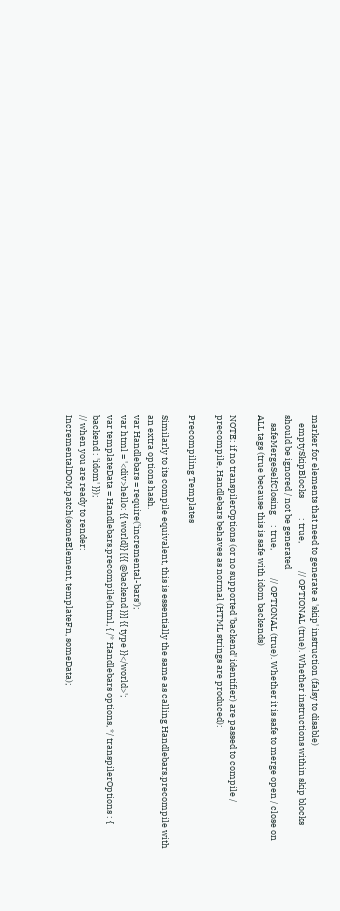marker for elements that need to generate a 'skip' instruction (falsy to disable)
    emptySkipBlocks          : true,              // OPTIONAL (true). Whether instructions within skip blocks should be ignored / not be generated
    safeMergeSelfClosing     : true,              // OPTIONAL (true). Whether it is safe to merge open / close on ALL tags (true because this is safe with idom backends)

NOTE: if no transpilerOptions (or no supported 'backend' identifier) are passed to compile / precompile, Handlebars behaves as normal (HTML strings are produced):

Precompiling Templates

Similarly to its compile equivalent, this is essentially the same as calling Handlebars.precompile with an extra options hash.
var Handlebars = require('incremental-bars');
var html = '<div>hello: {{ world}} [{{ @backend }}] {{ type }}</world>';
var templateData = Handlebars.precompile(html, { /* Handlebars options, */ transpilerOptions : { backend : 'idom' }});
// when you are ready to render:
IncrementalDOM.patch(someElement, templateFn, someData);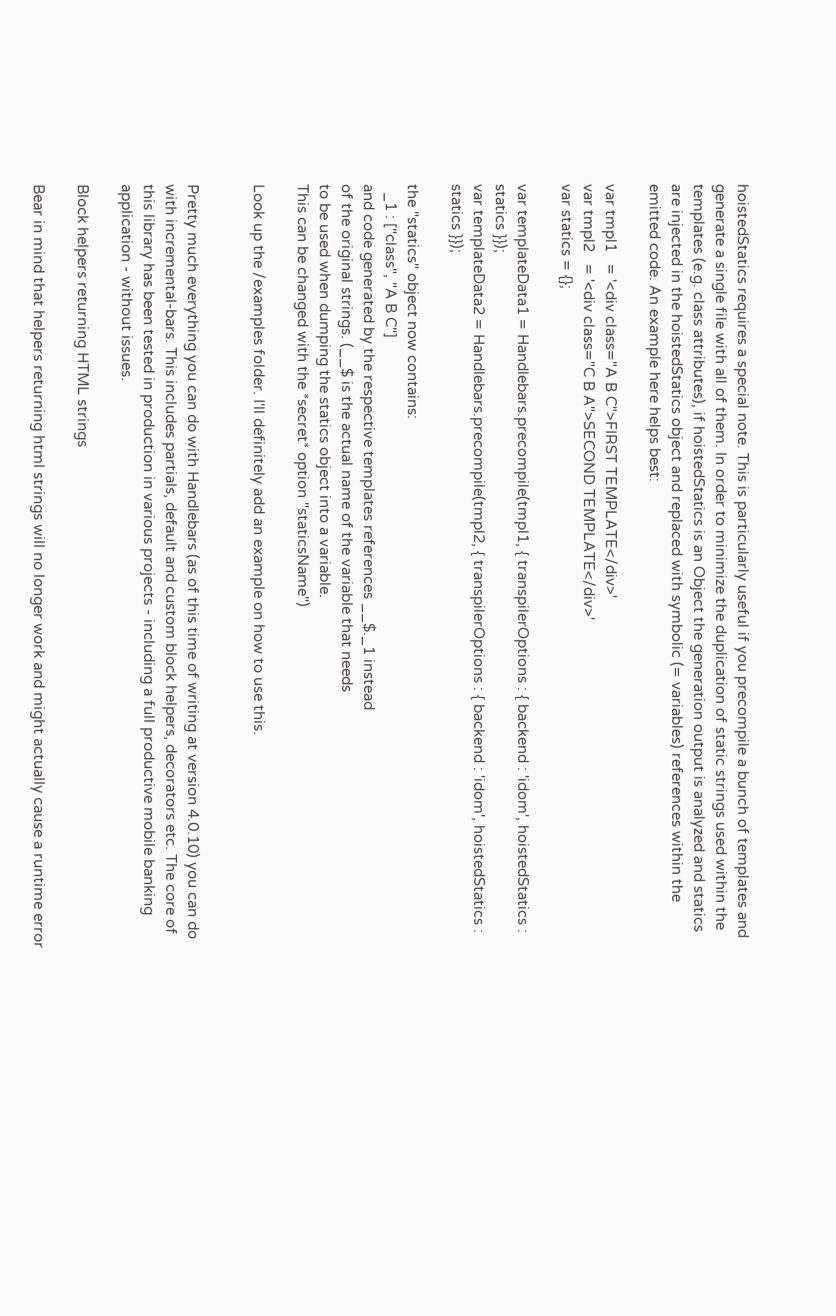hoistedStatics requires a special note. This is particularly useful if you precompile a bunch of templates and generate a single file with all of them. In order to minimize the duplication of static strings used within the templates (e.g. class attributes), if hoistedStatics is an Object the generation output is analyzed and statics are injected in the hoistedStatics object and replaced with symbolic (= variables) references within the emitted code. An example here helps best:

var tmpl1   = '<div class="A B C">FIRST TEMPLATE</div>'
var tmpl2   = '<div class="C B A">SECOND TEMPLATE</div>'
var statics = {};

var templateData1 = Handlebars.precompile(tmpl1, { transpilerOptions : { backend : 'idom', hoistedStatics : statics }});
var templateData2 = Handlebars.precompile(tmpl2, { transpilerOptions : { backend : 'idom', hoistedStatics : statics }});

the "statics" object now contains:
  _1 : ["class", "A B C"]
and code generated by the respective templates references __$._1 instead
of the original strings. (__$ is the actual name of the variable that needs
to be used when dumping the statics object into a variable.
This can be changed with the *secret* option "staticsName")

Look up the /examples folder. I'll definitely add an example on how to use this.


Pretty much everything you can do with Handlebars (as of this time of writing at version 4.0.10) you can do with incremental-bars. This includes partials, default and custom block helpers, decorators etc. The core of this library has been tested in production in various projects - including a full productive mobile banking application - without issues.

Block helpers returning HTML strings

Bear in mind that helpers returning html strings will no longer work and might actually cause a runtime error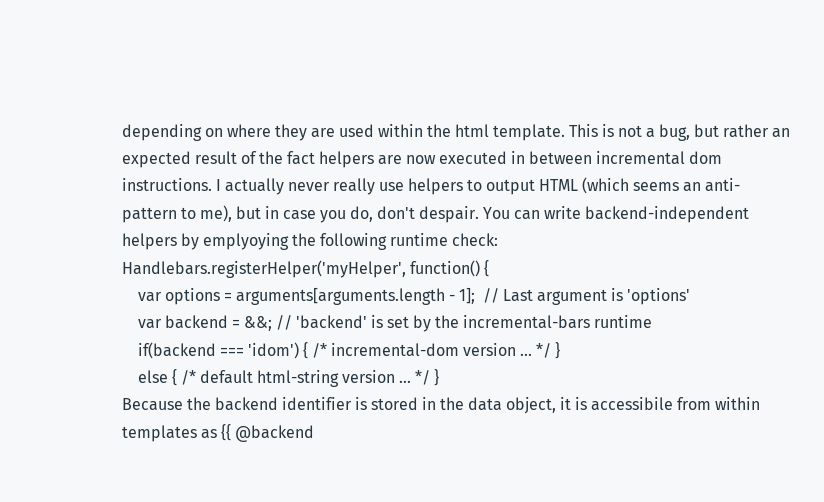depending on where they are used within the html template. This is not a bug, but rather an expected result of the fact helpers are now executed in between incremental dom instructions. I actually never really use helpers to output HTML (which seems an anti-pattern to me), but in case you do, don't despair. You can write backend-independent helpers by emplyoying the following runtime check:
Handlebars.registerHelper('myHelper', function() {
    var options = arguments[arguments.length - 1];  // Last argument is 'options'
    var backend = &&; // 'backend' is set by the incremental-bars runtime
    if(backend === 'idom') { /* incremental-dom version ... */ }
    else { /* default html-string version ... */ }
Because the backend identifier is stored in the data object, it is accessibile from within templates as {{ @backend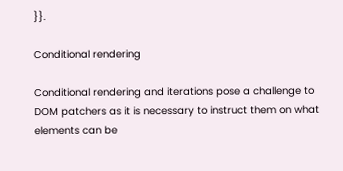}}.

Conditional rendering

Conditional rendering and iterations pose a challenge to DOM patchers as it is necessary to instruct them on what elements can be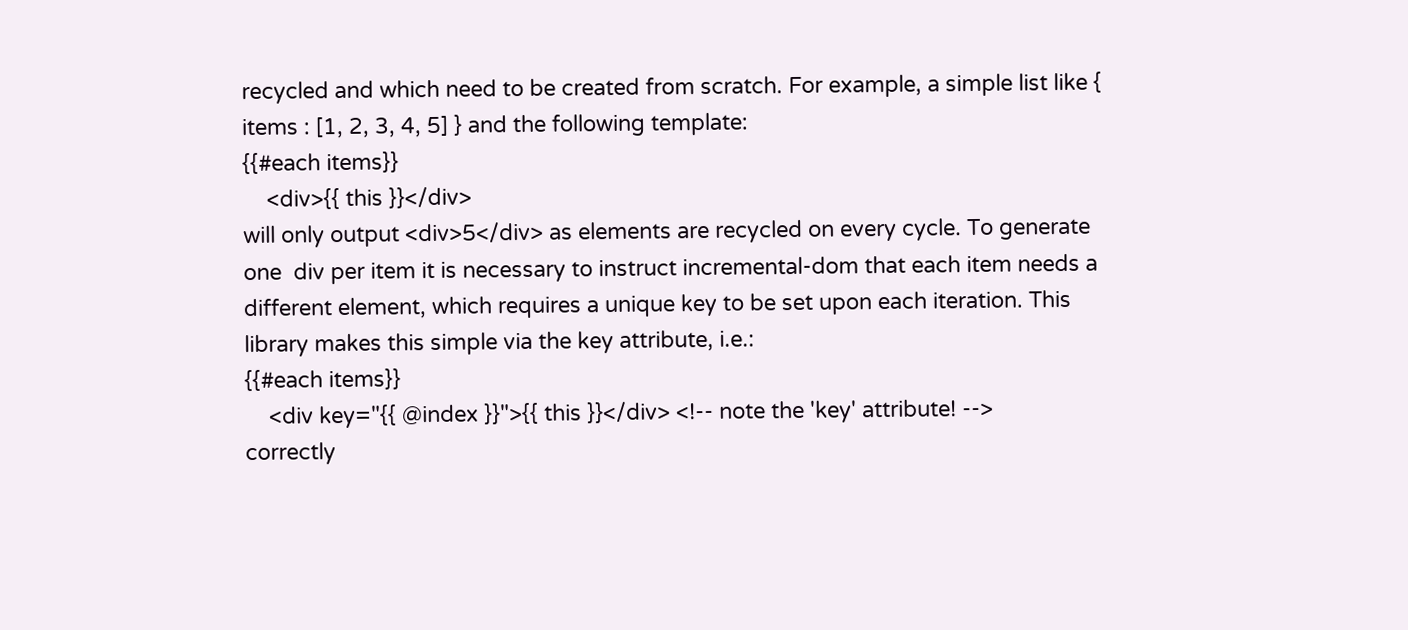recycled and which need to be created from scratch. For example, a simple list like { items : [1, 2, 3, 4, 5] } and the following template:
{{#each items}}
    <div>{{ this }}</div>
will only output <div>5</div> as elements are recycled on every cycle. To generate one  div per item it is necessary to instruct incremental-dom that each item needs a different element, which requires a unique key to be set upon each iteration. This library makes this simple via the key attribute, i.e.:
{{#each items}}
    <div key="{{ @index }}">{{ this }}</div> <!-- note the 'key' attribute! -->
correctly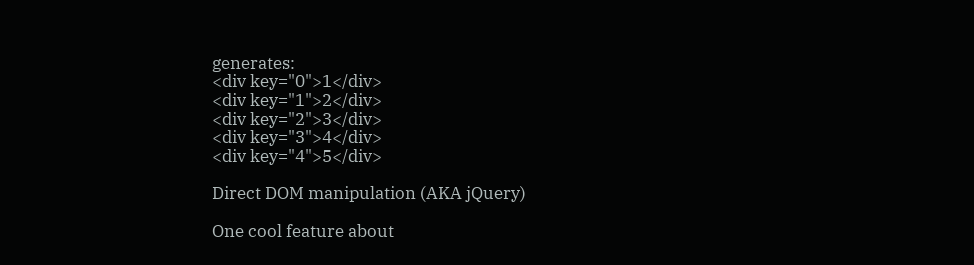generates:
<div key="0">1</div>
<div key="1">2</div>
<div key="2">3</div>
<div key="3">4</div>
<div key="4">5</div>

Direct DOM manipulation (AKA jQuery)

One cool feature about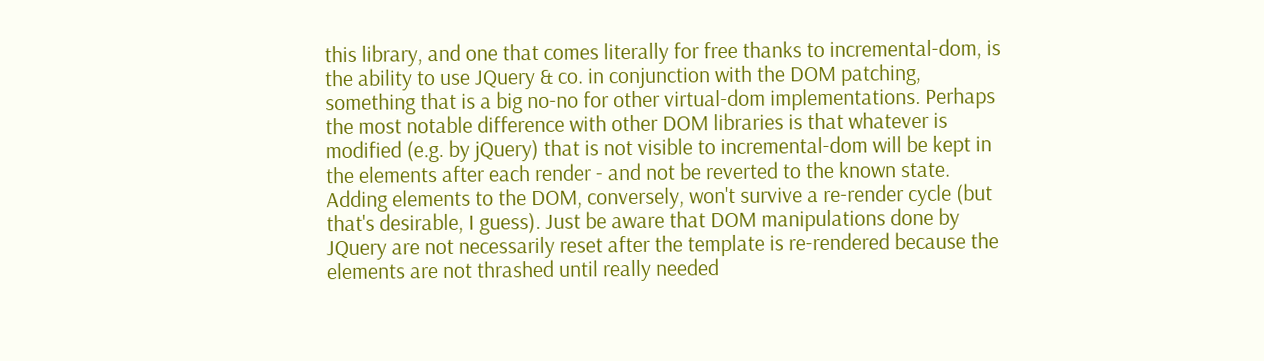this library, and one that comes literally for free thanks to incremental-dom, is the ability to use JQuery & co. in conjunction with the DOM patching, something that is a big no-no for other virtual-dom implementations. Perhaps the most notable difference with other DOM libraries is that whatever is modified (e.g. by jQuery) that is not visible to incremental-dom will be kept in the elements after each render - and not be reverted to the known state. Adding elements to the DOM, conversely, won't survive a re-render cycle (but that's desirable, I guess). Just be aware that DOM manipulations done by JQuery are not necessarily reset after the template is re-rendered because the elements are not thrashed until really needed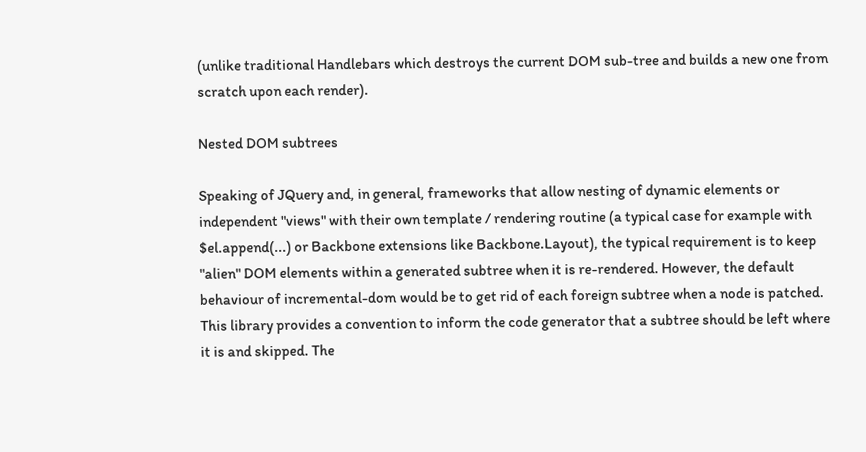(unlike traditional Handlebars which destroys the current DOM sub-tree and builds a new one from scratch upon each render).

Nested DOM subtrees

Speaking of JQuery and, in general, frameworks that allow nesting of dynamic elements or independent "views" with their own template / rendering routine (a typical case for example with $el.append(...) or Backbone extensions like Backbone.Layout), the typical requirement is to keep "alien" DOM elements within a generated subtree when it is re-rendered. However, the default behaviour of incremental-dom would be to get rid of each foreign subtree when a node is patched. This library provides a convention to inform the code generator that a subtree should be left where it is and skipped. The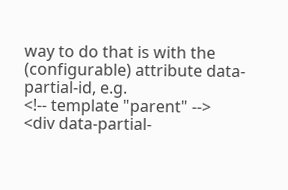way to do that is with the (configurable) attribute data-partial-id, e.g.
<!-- template "parent" -->
<div data-partial-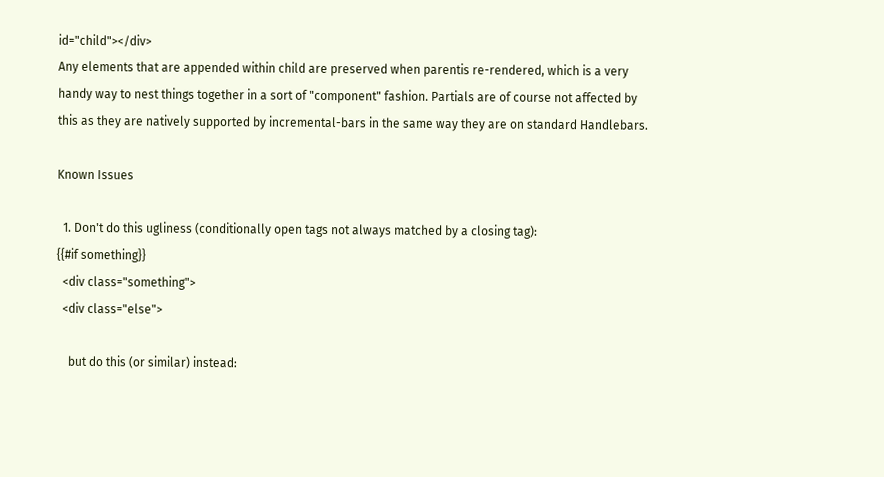id="child"></div>
Any elements that are appended within child are preserved when parentis re-rendered, which is a very handy way to nest things together in a sort of "component" fashion. Partials are of course not affected by this as they are natively supported by incremental-bars in the same way they are on standard Handlebars.

Known Issues

  1. Don't do this ugliness (conditionally open tags not always matched by a closing tag):
{{#if something}}
  <div class="something">
  <div class="else">

    but do this (or similar) instead: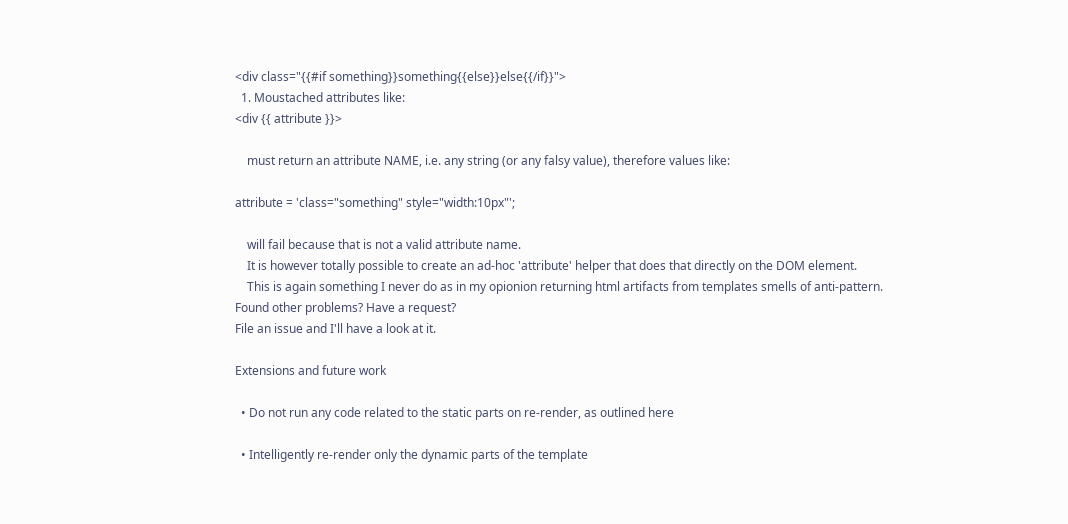<div class="{{#if something}}something{{else}}else{{/if}}">
  1. Moustached attributes like:
<div {{ attribute }}>

    must return an attribute NAME, i.e. any string (or any falsy value), therefore values like:

attribute = 'class="something" style="width:10px"';

    will fail because that is not a valid attribute name.
    It is however totally possible to create an ad-hoc 'attribute' helper that does that directly on the DOM element.
    This is again something I never do as in my opionion returning html artifacts from templates smells of anti-pattern.
Found other problems? Have a request?
File an issue and I'll have a look at it.

Extensions and future work

  • Do not run any code related to the static parts on re-render, as outlined here

  • Intelligently re-render only the dynamic parts of the template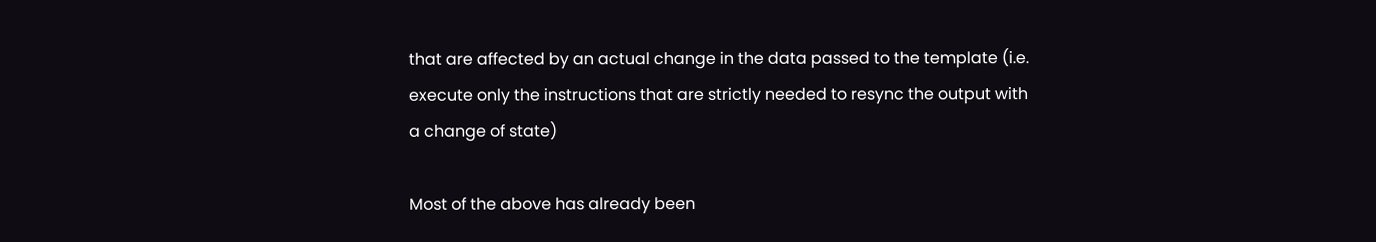that are affected by an actual change in the data passed to the template (i.e. execute only the instructions that are strictly needed to resync the output with a change of state)

Most of the above has already been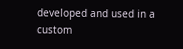developed and used in a custom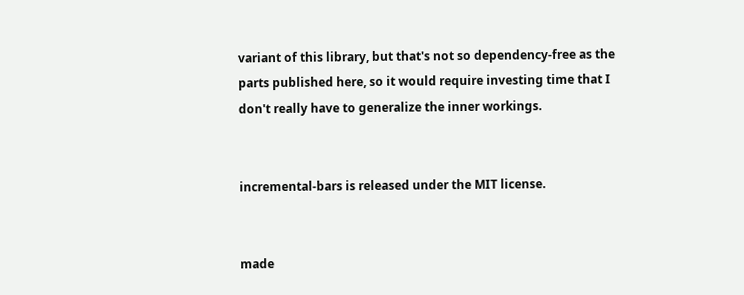variant of this library, but that's not so dependency-free as the parts published here, so it would require investing time that I don't really have to generalize the inner workings.


incremental-bars is released under the MIT license.


made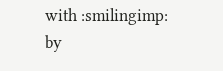with :smilingimp: by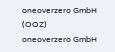oneoverzero GmbH (OOZ)
oneoverzero GmbH